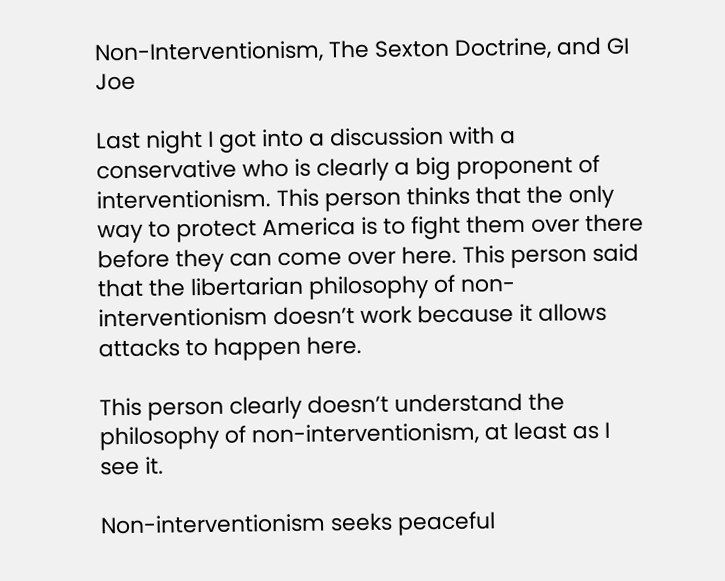Non-Interventionism, The Sexton Doctrine, and GI Joe

Last night I got into a discussion with a conservative who is clearly a big proponent of interventionism. This person thinks that the only way to protect America is to fight them over there before they can come over here. This person said that the libertarian philosophy of non-interventionism doesn’t work because it allows attacks to happen here.

This person clearly doesn’t understand the philosophy of non-interventionism, at least as I see it.

Non-interventionism seeks peaceful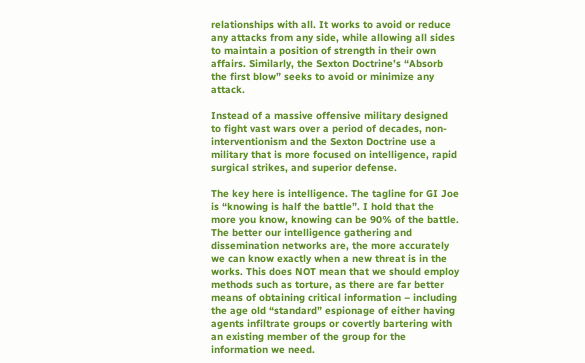relationships with all. It works to avoid or reduce any attacks from any side, while allowing all sides to maintain a position of strength in their own affairs. Similarly, the Sexton Doctrine’s “Absorb the first blow” seeks to avoid or minimize any attack.

Instead of a massive offensive military designed to fight vast wars over a period of decades, non-interventionism and the Sexton Doctrine use a military that is more focused on intelligence, rapid surgical strikes, and superior defense.

The key here is intelligence. The tagline for GI Joe is “knowing is half the battle”. I hold that the more you know, knowing can be 90% of the battle. The better our intelligence gathering and dissemination networks are, the more accurately we can know exactly when a new threat is in the works. This does NOT mean that we should employ methods such as torture, as there are far better means of obtaining critical information – including the age old “standard” espionage of either having agents infiltrate groups or covertly bartering with an existing member of the group for the information we need.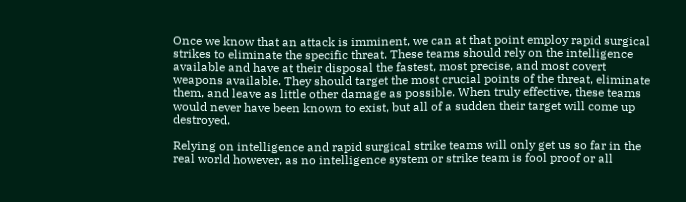Once we know that an attack is imminent, we can at that point employ rapid surgical strikes to eliminate the specific threat. These teams should rely on the intelligence available and have at their disposal the fastest, most precise, and most covert weapons available. They should target the most crucial points of the threat, eliminate them, and leave as little other damage as possible. When truly effective, these teams would never have been known to exist, but all of a sudden their target will come up destroyed.

Relying on intelligence and rapid surgical strike teams will only get us so far in the real world however, as no intelligence system or strike team is fool proof or all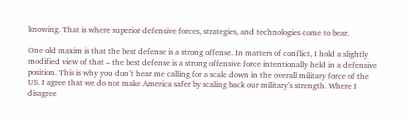knowing. That is where superior defensive forces, strategies, and technologies come to bear.

One old maxim is that the best defense is a strong offense. In matters of conflict, I hold a slightly modified view of that – the best defense is a strong offensive force intentionally held in a defensive position. This is why you don’t hear me calling for a scale down in the overall military force of the US. I agree that we do not make America safer by scaling back our military’s strength. Where I disagree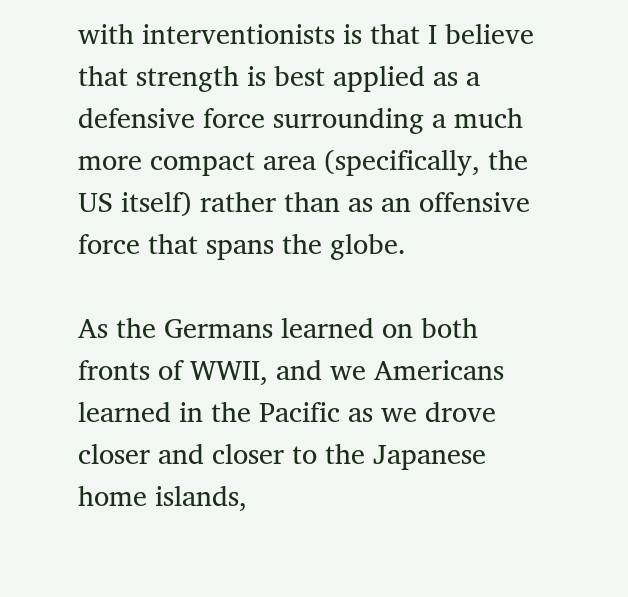with interventionists is that I believe that strength is best applied as a defensive force surrounding a much more compact area (specifically, the US itself) rather than as an offensive force that spans the globe.

As the Germans learned on both fronts of WWII, and we Americans learned in the Pacific as we drove closer and closer to the Japanese home islands,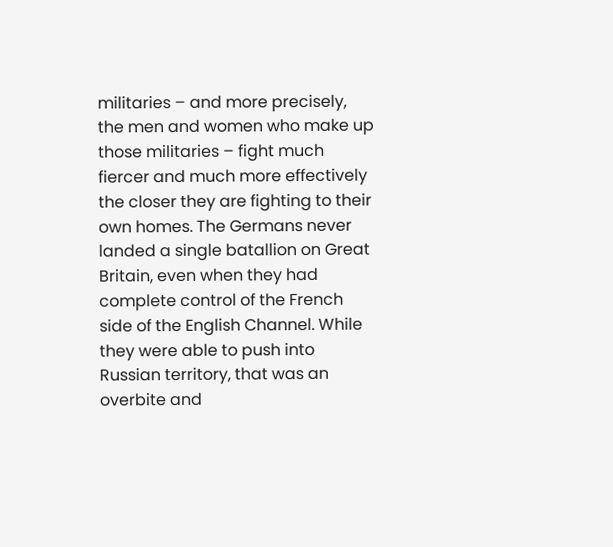militaries – and more precisely, the men and women who make up those militaries – fight much fiercer and much more effectively the closer they are fighting to their own homes. The Germans never landed a single batallion on Great Britain, even when they had complete control of the French side of the English Channel. While they were able to push into Russian territory, that was an overbite and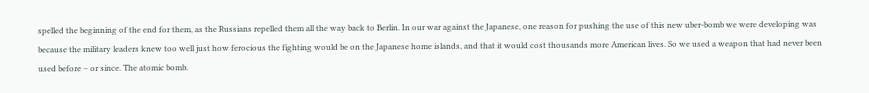spelled the beginning of the end for them, as the Russians repelled them all the way back to Berlin. In our war against the Japanese, one reason for pushing the use of this new uber-bomb we were developing was because the military leaders knew too well just how ferocious the fighting would be on the Japanese home islands, and that it would cost thousands more American lives. So we used a weapon that had never been used before – or since. The atomic bomb.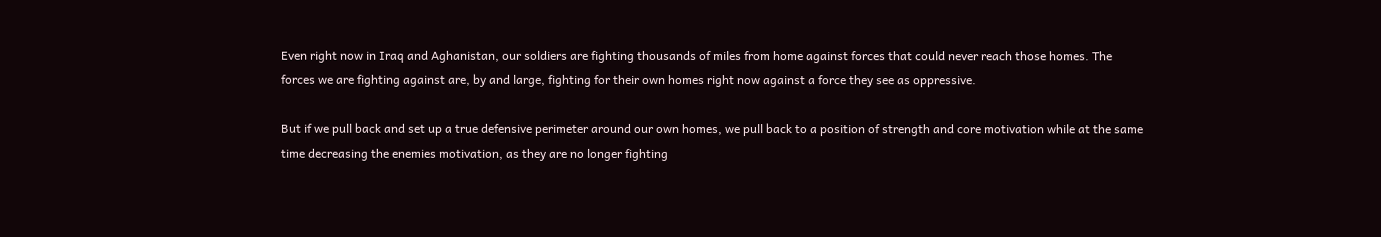Even right now in Iraq and Aghanistan, our soldiers are fighting thousands of miles from home against forces that could never reach those homes. The forces we are fighting against are, by and large, fighting for their own homes right now against a force they see as oppressive.

But if we pull back and set up a true defensive perimeter around our own homes, we pull back to a position of strength and core motivation while at the same time decreasing the enemies motivation, as they are no longer fighting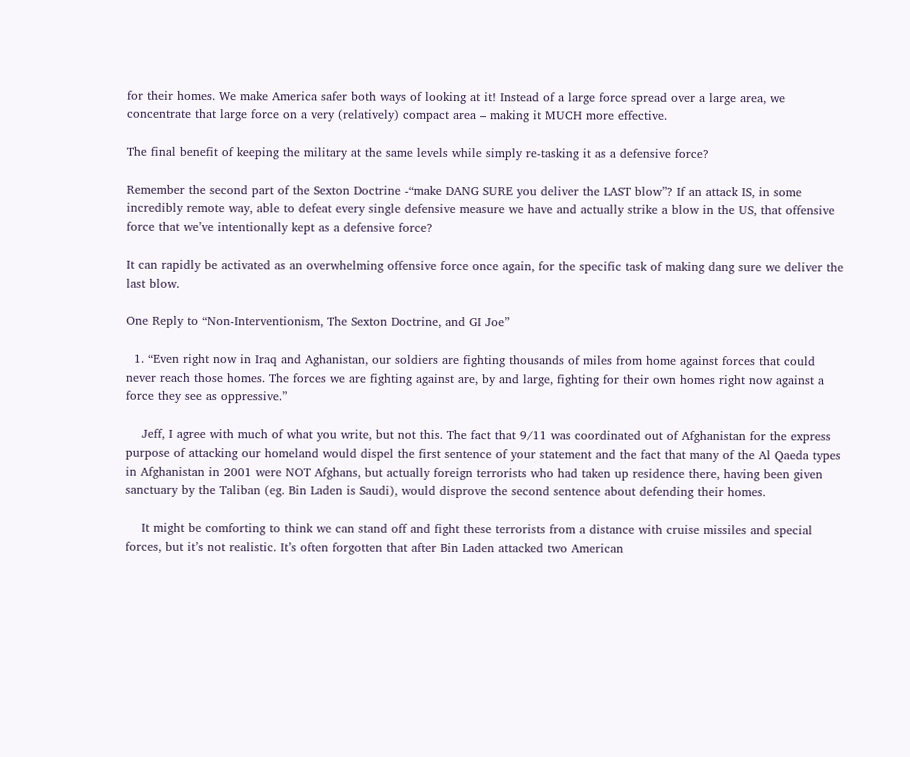for their homes. We make America safer both ways of looking at it! Instead of a large force spread over a large area, we concentrate that large force on a very (relatively) compact area – making it MUCH more effective.

The final benefit of keeping the military at the same levels while simply re-tasking it as a defensive force?

Remember the second part of the Sexton Doctrine -“make DANG SURE you deliver the LAST blow”? If an attack IS, in some incredibly remote way, able to defeat every single defensive measure we have and actually strike a blow in the US, that offensive force that we’ve intentionally kept as a defensive force?

It can rapidly be activated as an overwhelming offensive force once again, for the specific task of making dang sure we deliver the last blow.

One Reply to “Non-Interventionism, The Sexton Doctrine, and GI Joe”

  1. “Even right now in Iraq and Aghanistan, our soldiers are fighting thousands of miles from home against forces that could never reach those homes. The forces we are fighting against are, by and large, fighting for their own homes right now against a force they see as oppressive.”

    Jeff, I agree with much of what you write, but not this. The fact that 9/11 was coordinated out of Afghanistan for the express purpose of attacking our homeland would dispel the first sentence of your statement and the fact that many of the Al Qaeda types in Afghanistan in 2001 were NOT Afghans, but actually foreign terrorists who had taken up residence there, having been given sanctuary by the Taliban (eg. Bin Laden is Saudi), would disprove the second sentence about defending their homes.

    It might be comforting to think we can stand off and fight these terrorists from a distance with cruise missiles and special forces, but it’s not realistic. It’s often forgotten that after Bin Laden attacked two American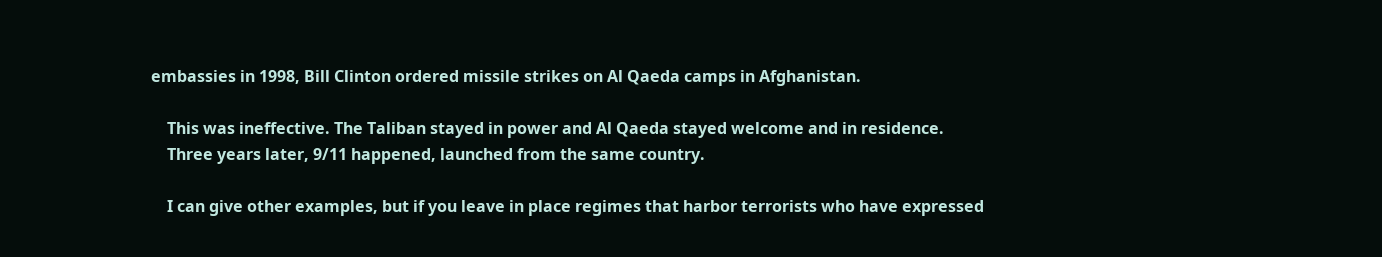embassies in 1998, Bill Clinton ordered missile strikes on Al Qaeda camps in Afghanistan.

    This was ineffective. The Taliban stayed in power and Al Qaeda stayed welcome and in residence.
    Three years later, 9/11 happened, launched from the same country.

    I can give other examples, but if you leave in place regimes that harbor terrorists who have expressed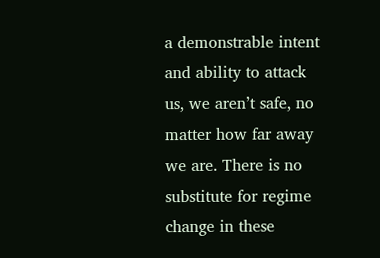a demonstrable intent and ability to attack us, we aren’t safe, no matter how far away we are. There is no substitute for regime change in these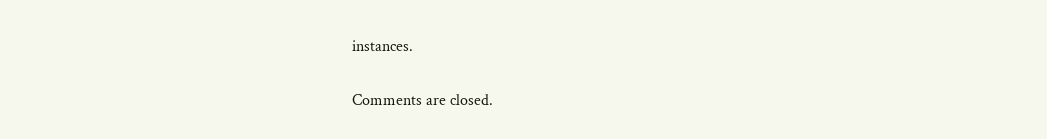instances.

Comments are closed.